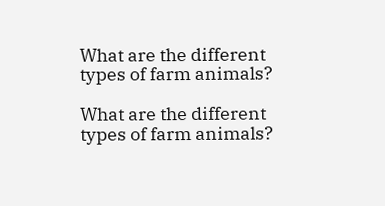What are the different types of farm animals?

What are the different types of farm animals?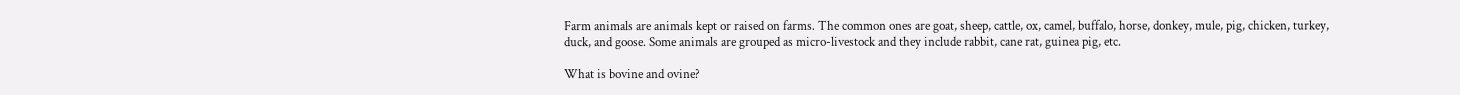Farm animals are animals kept or raised on farms. The common ones are goat, sheep, cattle, ox, camel, buffalo, horse, donkey, mule, pig, chicken, turkey, duck, and goose. Some animals are grouped as micro-livestock and they include rabbit, cane rat, guinea pig, etc.

What is bovine and ovine?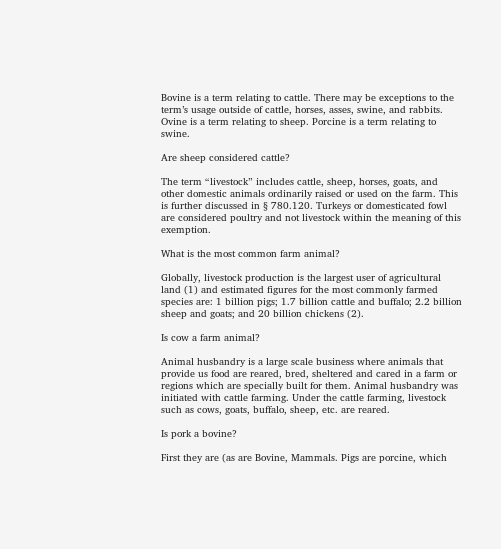Bovine is a term relating to cattle. There may be exceptions to the term’s usage outside of cattle, horses, asses, swine, and rabbits. Ovine is a term relating to sheep. Porcine is a term relating to swine.

Are sheep considered cattle?

The term “livestock” includes cattle, sheep, horses, goats, and other domestic animals ordinarily raised or used on the farm. This is further discussed in § 780.120. Turkeys or domesticated fowl are considered poultry and not livestock within the meaning of this exemption.

What is the most common farm animal?

Globally, livestock production is the largest user of agricultural land (1) and estimated figures for the most commonly farmed species are: 1 billion pigs; 1.7 billion cattle and buffalo; 2.2 billion sheep and goats; and 20 billion chickens (2).

Is cow a farm animal?

Animal husbandry is a large scale business where animals that provide us food are reared, bred, sheltered and cared in a farm or regions which are specially built for them. Animal husbandry was initiated with cattle farming. Under the cattle farming, livestock such as cows, goats, buffalo, sheep, etc. are reared.

Is pork a bovine?

First they are (as are Bovine, Mammals. Pigs are porcine, which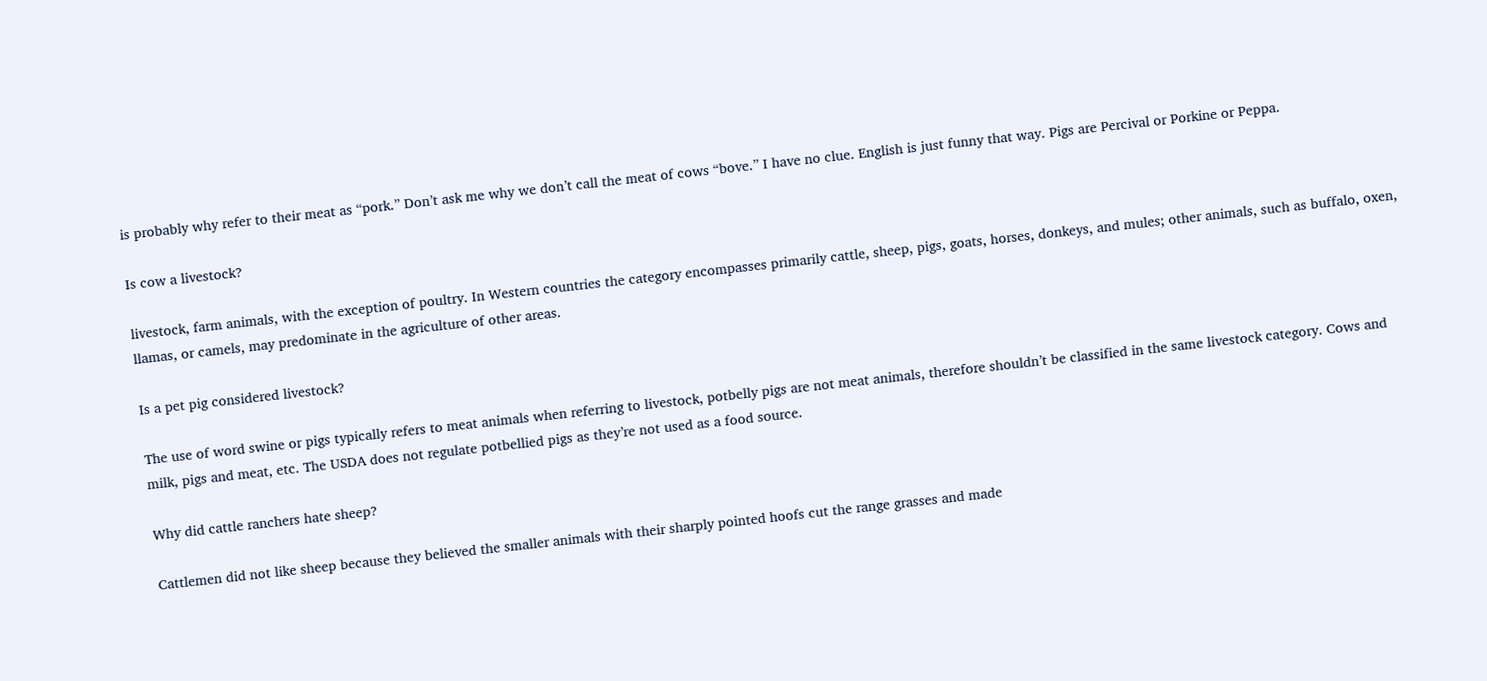is probably why refer to their meat as “pork.” Don’t ask me why we don’t call the meat of cows “bove.” I have no clue. English is just funny that way. Pigs are Percival or Porkine or Peppa.

Is cow a livestock?

livestock, farm animals, with the exception of poultry. In Western countries the category encompasses primarily cattle, sheep, pigs, goats, horses, donkeys, and mules; other animals, such as buffalo, oxen, llamas, or camels, may predominate in the agriculture of other areas.

Is a pet pig considered livestock?

The use of word swine or pigs typically refers to meat animals when referring to livestock, potbelly pigs are not meat animals, therefore shouldn’t be classified in the same livestock category. Cows and milk, pigs and meat, etc. The USDA does not regulate potbellied pigs as they’re not used as a food source.

Why did cattle ranchers hate sheep?

Cattlemen did not like sheep because they believed the smaller animals with their sharply pointed hoofs cut the range grasses and made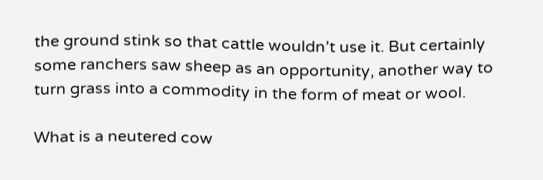the ground stink so that cattle wouldn’t use it. But certainly some ranchers saw sheep as an opportunity, another way to turn grass into a commodity in the form of meat or wool.

What is a neutered cow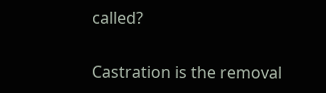called?

Castration is the removal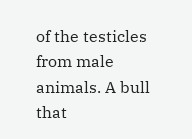of the testicles from male animals. A bull that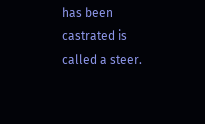has been castrated is called a steer.